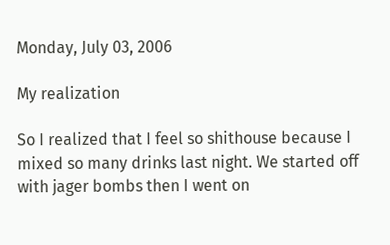Monday, July 03, 2006

My realization

So I realized that I feel so shithouse because I mixed so many drinks last night. We started off with jager bombs then I went on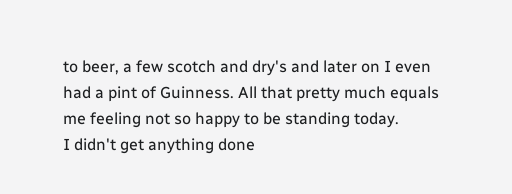to beer, a few scotch and dry's and later on I even had a pint of Guinness. All that pretty much equals me feeling not so happy to be standing today.
I didn't get anything done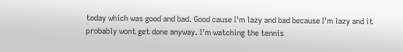today which was good and bad. Good cause I'm lazy and bad because I'm lazy and it probably wont get done anyway. I'm watching the tennis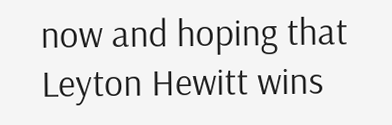now and hoping that Leyton Hewitt wins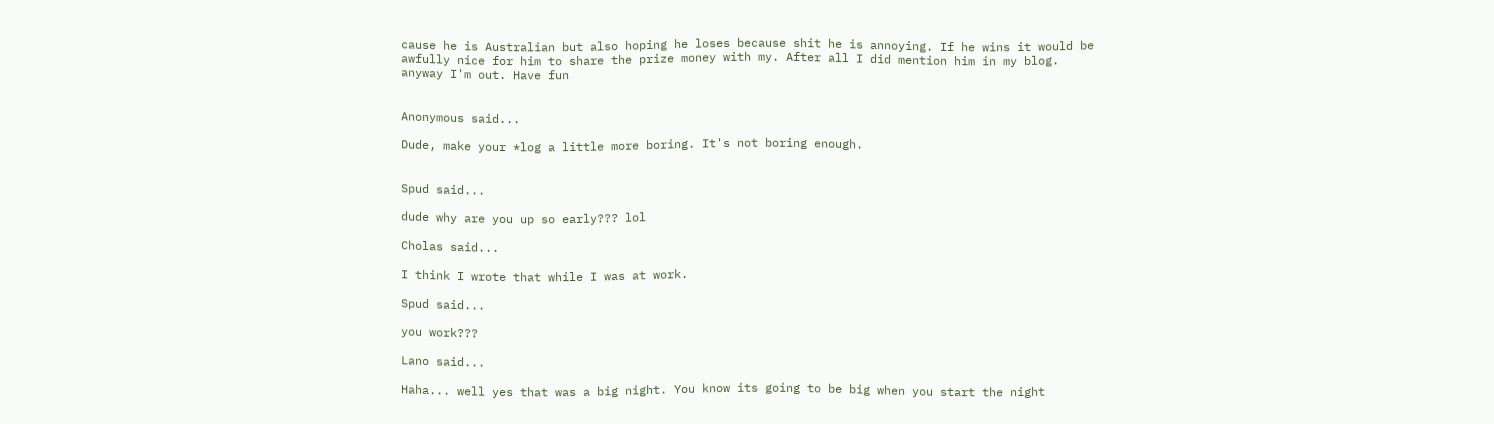cause he is Australian but also hoping he loses because shit he is annoying. If he wins it would be awfully nice for him to share the prize money with my. After all I did mention him in my blog.
anyway I'm out. Have fun


Anonymous said...

Dude, make your *log a little more boring. It's not boring enough.


Spud said...

dude why are you up so early??? lol

Cholas said...

I think I wrote that while I was at work.

Spud said...

you work???

Lano said...

Haha... well yes that was a big night. You know its going to be big when you start the night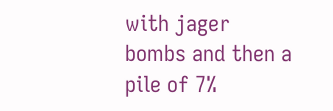with jager bombs and then a pile of 7%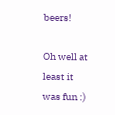beers!

Oh well at least it was fun :)